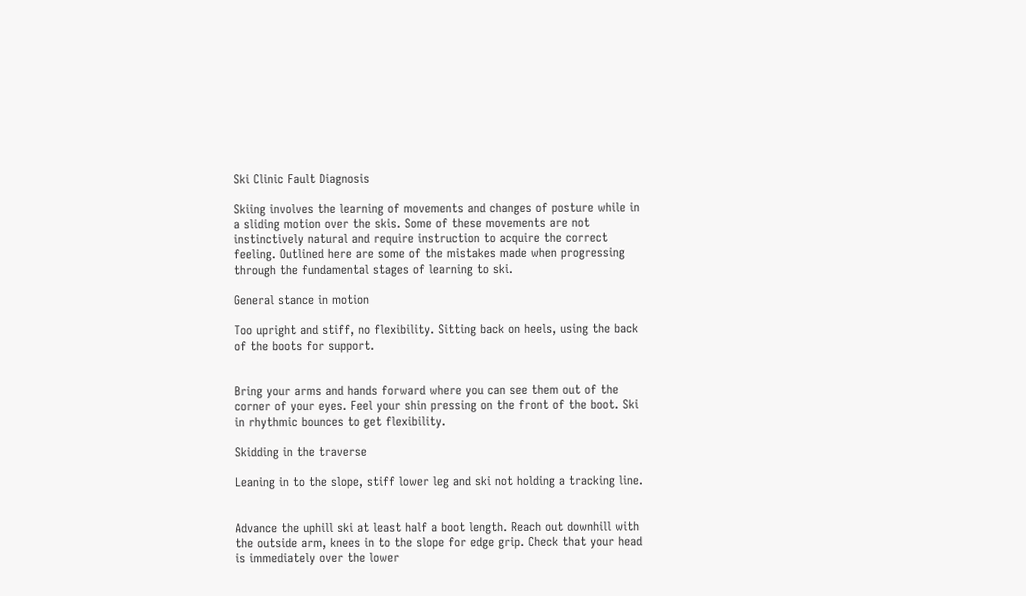Ski Clinic Fault Diagnosis

Skiing involves the learning of movements and changes of posture while in a sliding motion over the skis. Some of these movements are not instinctively natural and require instruction to acquire the correct feeling. Outlined here are some of the mistakes made when progressing through the fundamental stages of learning to ski.

General stance in motion

Too upright and stiff, no flexibility. Sitting back on heels, using the back of the boots for support.


Bring your arms and hands forward where you can see them out of the corner of your eyes. Feel your shin pressing on the front of the boot. Ski in rhythmic bounces to get flexibility.

Skidding in the traverse

Leaning in to the slope, stiff lower leg and ski not holding a tracking line.


Advance the uphill ski at least half a boot length. Reach out downhill with the outside arm, knees in to the slope for edge grip. Check that your head is immediately over the lower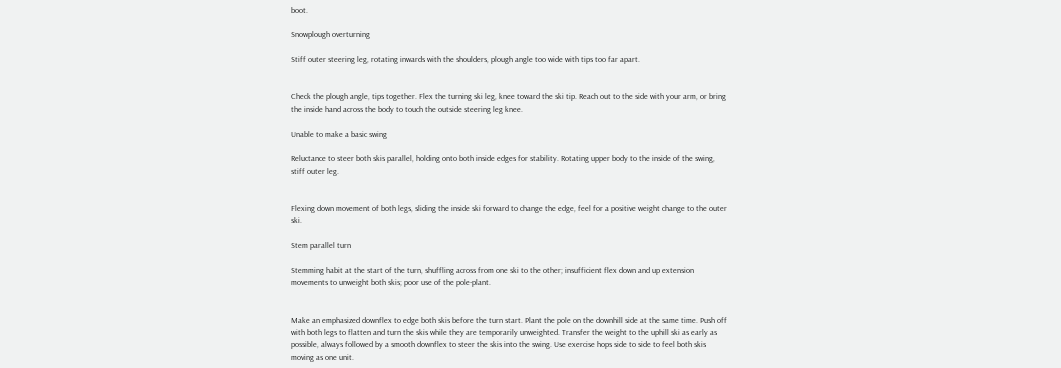boot.

Snowplough overturning

Stiff outer steering leg, rotating inwards with the shoulders, plough angle too wide with tips too far apart.


Check the plough angle, tips together. Flex the turning ski leg, knee toward the ski tip. Reach out to the side with your arm, or bring the inside hand across the body to touch the outside steering leg knee.

Unable to make a basic swing

Reluctance to steer both skis parallel, holding onto both inside edges for stability. Rotating upper body to the inside of the swing, stiff outer leg.


Flexing down movement of both legs, sliding the inside ski forward to change the edge, feel for a positive weight change to the outer ski.

Stem parallel turn

Stemming habit at the start of the turn, shuffling across from one ski to the other; insufficient flex down and up extension movements to unweight both skis; poor use of the pole-plant.


Make an emphasized downflex to edge both skis before the turn start. Plant the pole on the downhill side at the same time. Push off with both legs to flatten and turn the skis while they are temporarily unweighted. Transfer the weight to the uphill ski as early as possible, always followed by a smooth downflex to steer the skis into the swing. Use exercise hops side to side to feel both skis moving as one unit.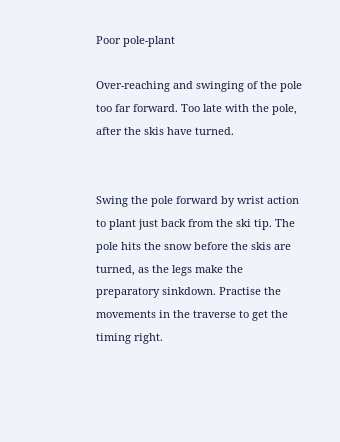Poor pole-plant

Over-reaching and swinging of the pole too far forward. Too late with the pole, after the skis have turned.


Swing the pole forward by wrist action to plant just back from the ski tip. The pole hits the snow before the skis are turned, as the legs make the preparatory sinkdown. Practise the movements in the traverse to get the timing right.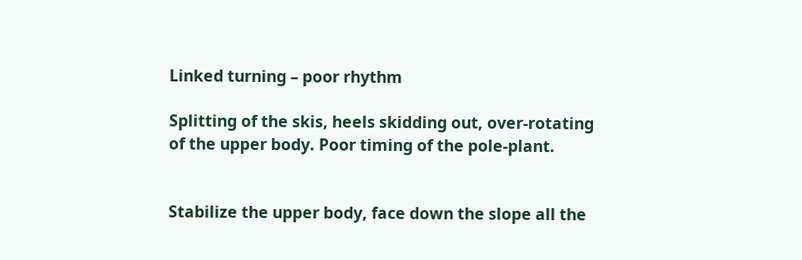Linked turning – poor rhythm

Splitting of the skis, heels skidding out, over-rotating of the upper body. Poor timing of the pole-plant.


Stabilize the upper body, face down the slope all the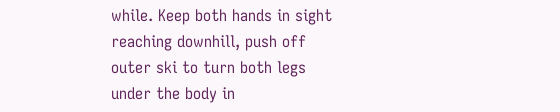while. Keep both hands in sight reaching downhill, push off outer ski to turn both legs under the body in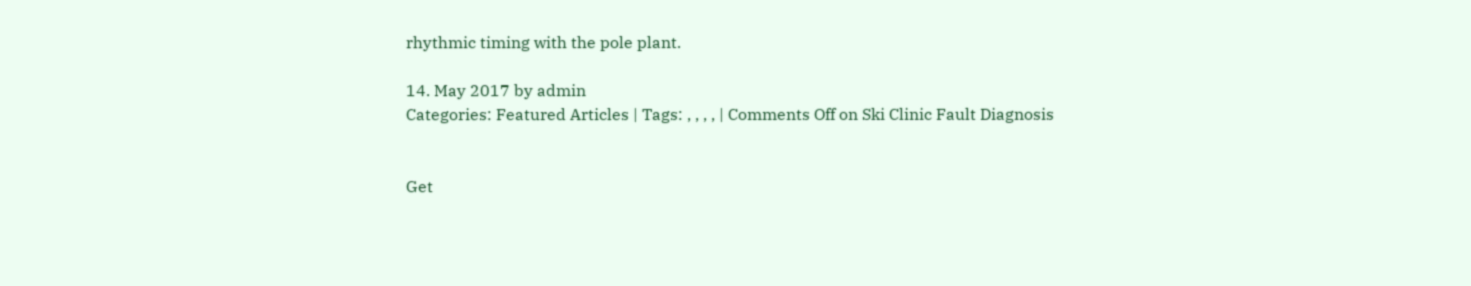rhythmic timing with the pole plant.

14. May 2017 by admin
Categories: Featured Articles | Tags: , , , , | Comments Off on Ski Clinic Fault Diagnosis


Get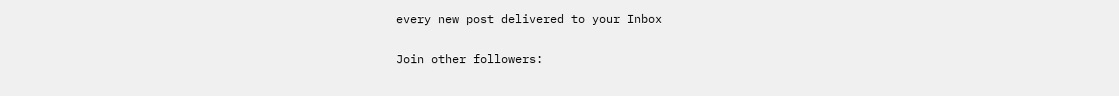every new post delivered to your Inbox

Join other followers: